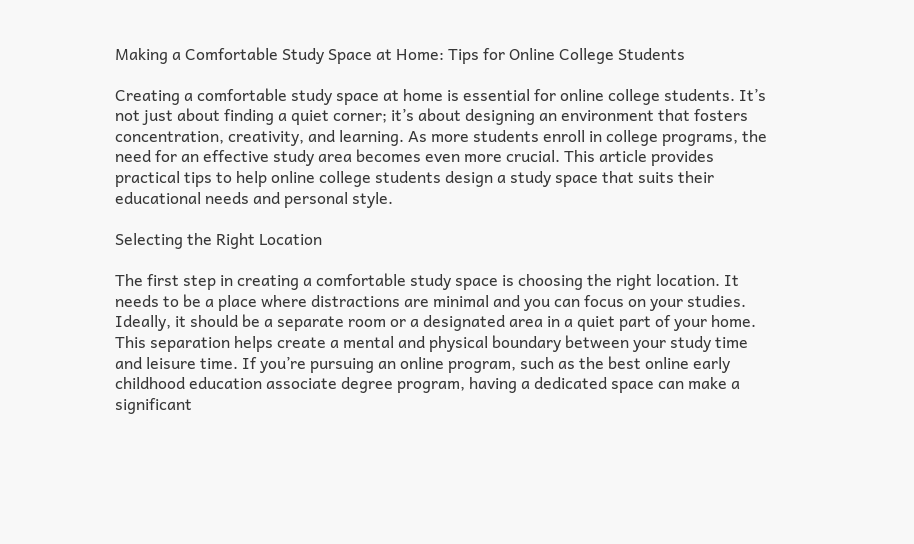Making a Comfortable Study Space at Home: Tips for Online College Students

Creating a comfortable study space at home is essential for online college students. It’s not just about finding a quiet corner; it’s about designing an environment that fosters concentration, creativity, and learning. As more students enroll in college programs, the need for an effective study area becomes even more crucial. This article provides practical tips to help online college students design a study space that suits their educational needs and personal style.

Selecting the Right Location

The first step in creating a comfortable study space is choosing the right location. It needs to be a place where distractions are minimal and you can focus on your studies. Ideally, it should be a separate room or a designated area in a quiet part of your home. This separation helps create a mental and physical boundary between your study time and leisure time. If you’re pursuing an online program, such as the best online early childhood education associate degree program, having a dedicated space can make a significant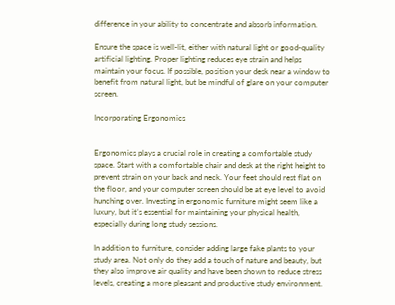difference in your ability to concentrate and absorb information.

Ensure the space is well-lit, either with natural light or good-quality artificial lighting. Proper lighting reduces eye strain and helps maintain your focus. If possible, position your desk near a window to benefit from natural light, but be mindful of glare on your computer screen.

Incorporating Ergonomics


Ergonomics plays a crucial role in creating a comfortable study space. Start with a comfortable chair and desk at the right height to prevent strain on your back and neck. Your feet should rest flat on the floor, and your computer screen should be at eye level to avoid hunching over. Investing in ergonomic furniture might seem like a luxury, but it’s essential for maintaining your physical health, especially during long study sessions.

In addition to furniture, consider adding large fake plants to your study area. Not only do they add a touch of nature and beauty, but they also improve air quality and have been shown to reduce stress levels, creating a more pleasant and productive study environment.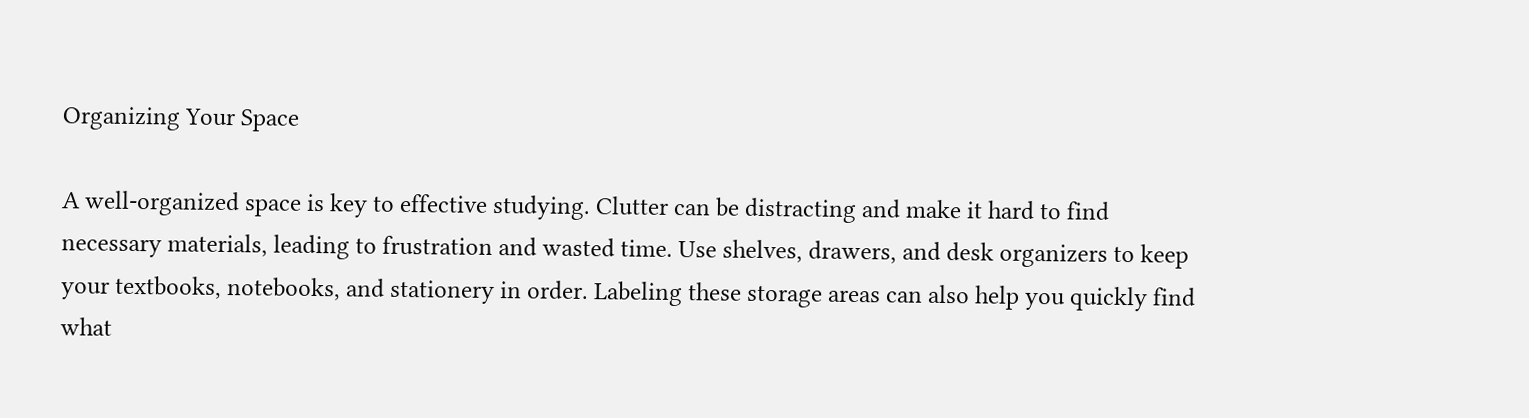Organizing Your Space

A well-organized space is key to effective studying. Clutter can be distracting and make it hard to find necessary materials, leading to frustration and wasted time. Use shelves, drawers, and desk organizers to keep your textbooks, notebooks, and stationery in order. Labeling these storage areas can also help you quickly find what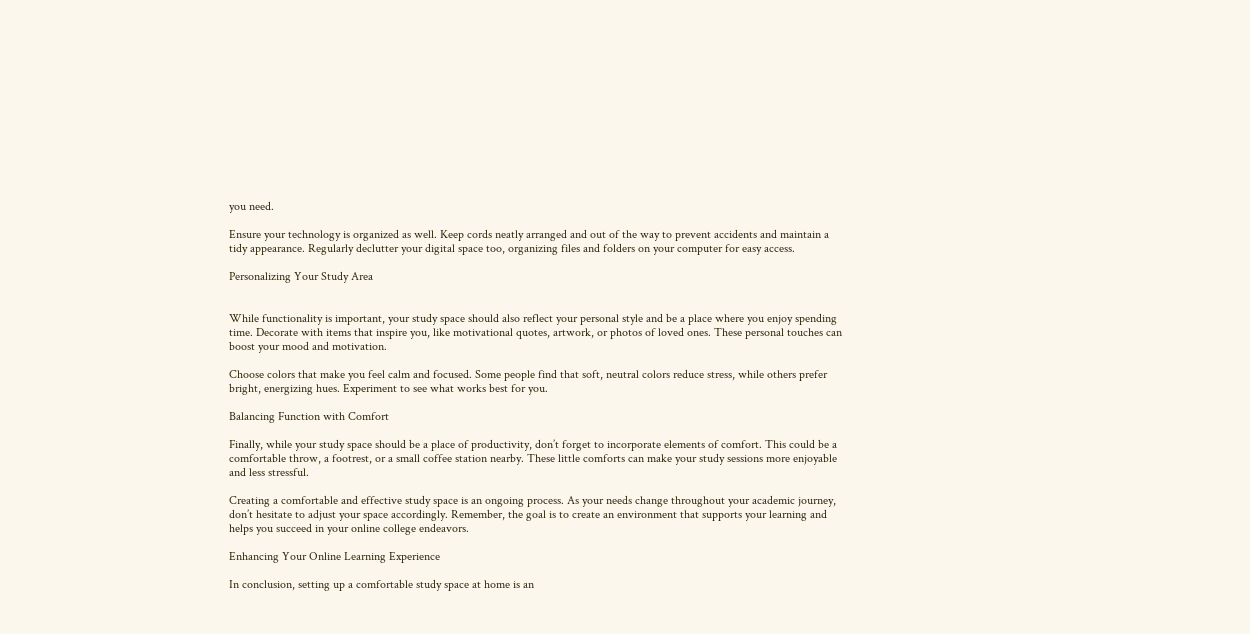you need.

Ensure your technology is organized as well. Keep cords neatly arranged and out of the way to prevent accidents and maintain a tidy appearance. Regularly declutter your digital space too, organizing files and folders on your computer for easy access.

Personalizing Your Study Area


While functionality is important, your study space should also reflect your personal style and be a place where you enjoy spending time. Decorate with items that inspire you, like motivational quotes, artwork, or photos of loved ones. These personal touches can boost your mood and motivation.

Choose colors that make you feel calm and focused. Some people find that soft, neutral colors reduce stress, while others prefer bright, energizing hues. Experiment to see what works best for you.

Balancing Function with Comfort

Finally, while your study space should be a place of productivity, don’t forget to incorporate elements of comfort. This could be a comfortable throw, a footrest, or a small coffee station nearby. These little comforts can make your study sessions more enjoyable and less stressful.

Creating a comfortable and effective study space is an ongoing process. As your needs change throughout your academic journey, don’t hesitate to adjust your space accordingly. Remember, the goal is to create an environment that supports your learning and helps you succeed in your online college endeavors.

Enhancing Your Online Learning Experience

In conclusion, setting up a comfortable study space at home is an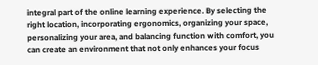integral part of the online learning experience. By selecting the right location, incorporating ergonomics, organizing your space, personalizing your area, and balancing function with comfort, you can create an environment that not only enhances your focus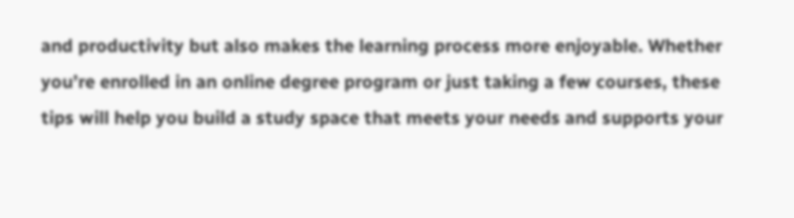and productivity but also makes the learning process more enjoyable. Whether you’re enrolled in an online degree program or just taking a few courses, these tips will help you build a study space that meets your needs and supports your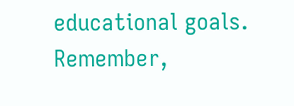educational goals. Remember,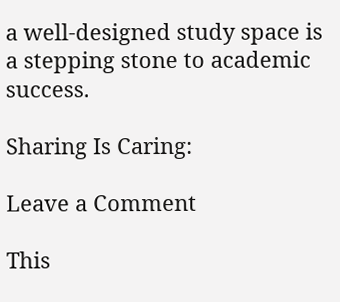a well-designed study space is a stepping stone to academic success.

Sharing Is Caring:

Leave a Comment

This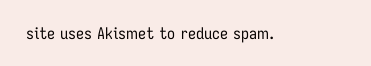site uses Akismet to reduce spam.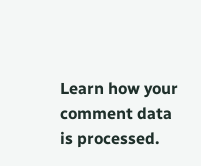Learn how your comment data is processed.